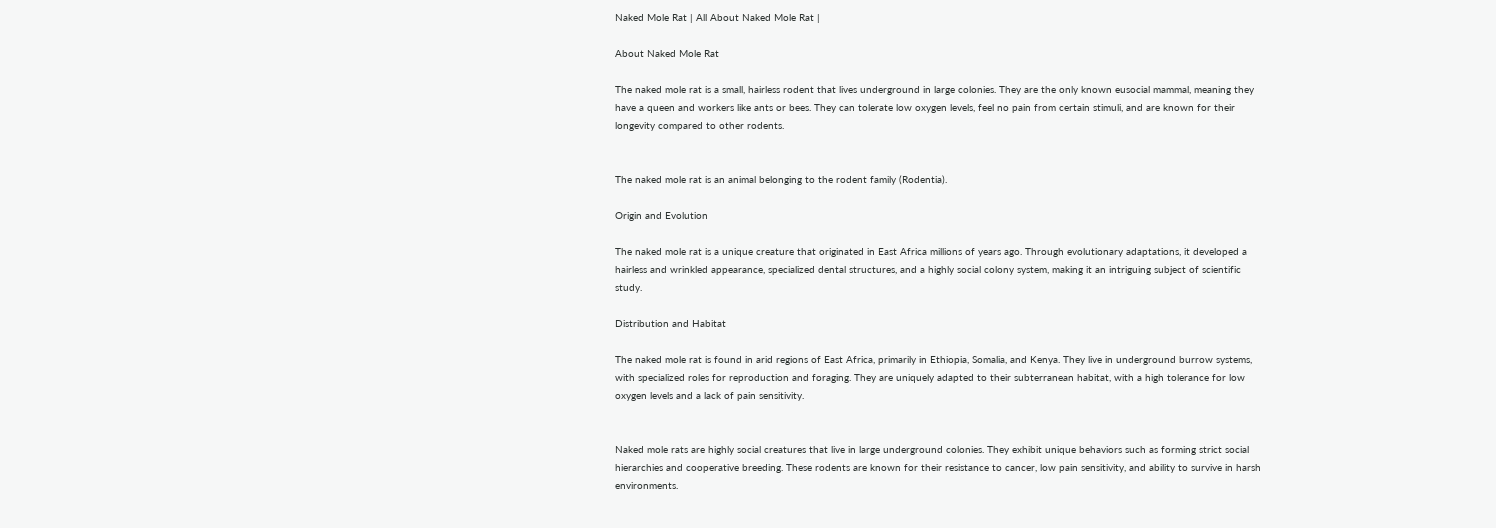Naked Mole Rat | All About Naked Mole Rat |

About Naked Mole Rat

The naked mole rat is a small, hairless rodent that lives underground in large colonies. They are the only known eusocial mammal, meaning they have a queen and workers like ants or bees. They can tolerate low oxygen levels, feel no pain from certain stimuli, and are known for their longevity compared to other rodents.


The naked mole rat is an animal belonging to the rodent family (Rodentia).

Origin and Evolution

The naked mole rat is a unique creature that originated in East Africa millions of years ago. Through evolutionary adaptations, it developed a hairless and wrinkled appearance, specialized dental structures, and a highly social colony system, making it an intriguing subject of scientific study.

Distribution and Habitat

The naked mole rat is found in arid regions of East Africa, primarily in Ethiopia, Somalia, and Kenya. They live in underground burrow systems, with specialized roles for reproduction and foraging. They are uniquely adapted to their subterranean habitat, with a high tolerance for low oxygen levels and a lack of pain sensitivity.


Naked mole rats are highly social creatures that live in large underground colonies. They exhibit unique behaviors such as forming strict social hierarchies and cooperative breeding. These rodents are known for their resistance to cancer, low pain sensitivity, and ability to survive in harsh environments.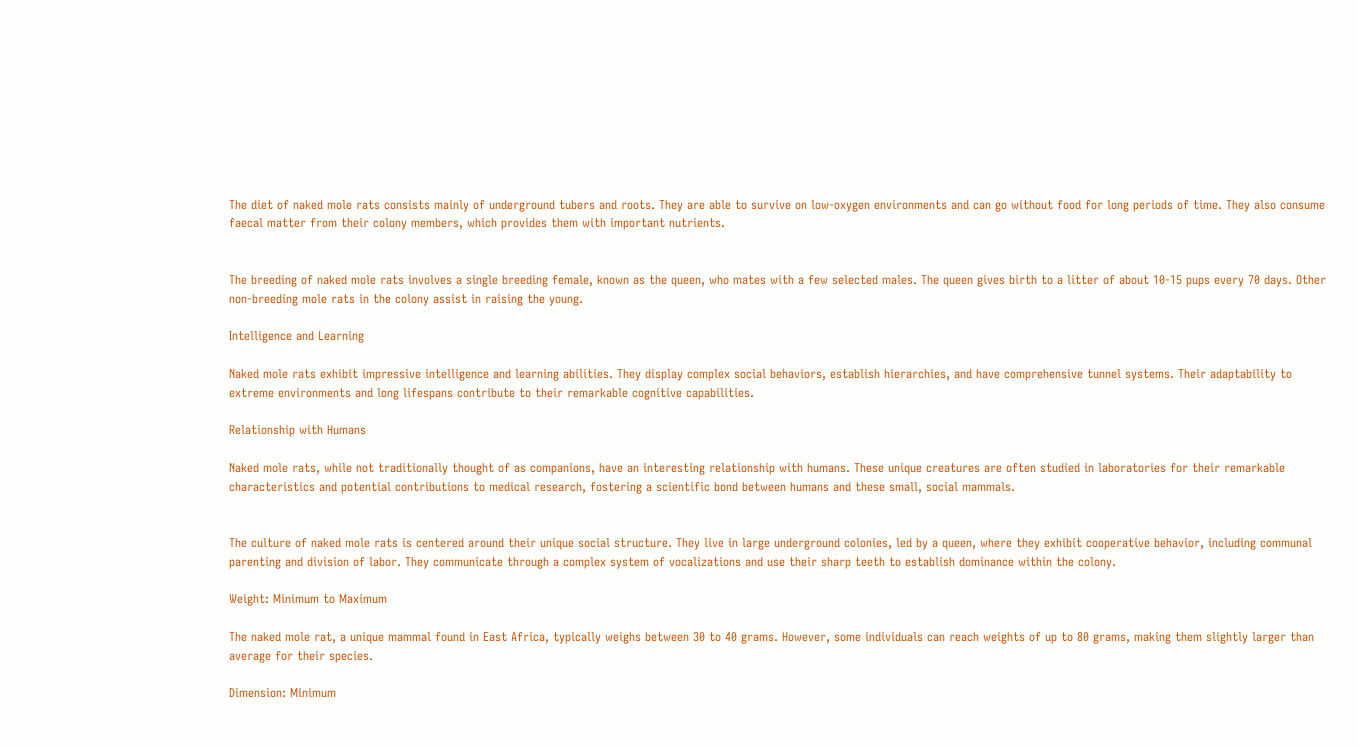The diet of naked mole rats consists mainly of underground tubers and roots. They are able to survive on low-oxygen environments and can go without food for long periods of time. They also consume faecal matter from their colony members, which provides them with important nutrients.


The breeding of naked mole rats involves a single breeding female, known as the queen, who mates with a few selected males. The queen gives birth to a litter of about 10-15 pups every 70 days. Other non-breeding mole rats in the colony assist in raising the young.

Intelligence and Learning

Naked mole rats exhibit impressive intelligence and learning abilities. They display complex social behaviors, establish hierarchies, and have comprehensive tunnel systems. Their adaptability to extreme environments and long lifespans contribute to their remarkable cognitive capabilities.

Relationship with Humans

Naked mole rats, while not traditionally thought of as companions, have an interesting relationship with humans. These unique creatures are often studied in laboratories for their remarkable characteristics and potential contributions to medical research, fostering a scientific bond between humans and these small, social mammals.


The culture of naked mole rats is centered around their unique social structure. They live in large underground colonies, led by a queen, where they exhibit cooperative behavior, including communal parenting and division of labor. They communicate through a complex system of vocalizations and use their sharp teeth to establish dominance within the colony.

Weight: Minimum to Maximum

The naked mole rat, a unique mammal found in East Africa, typically weighs between 30 to 40 grams. However, some individuals can reach weights of up to 80 grams, making them slightly larger than average for their species.

Dimension: Minimum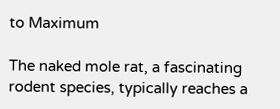to Maximum

The naked mole rat, a fascinating rodent species, typically reaches a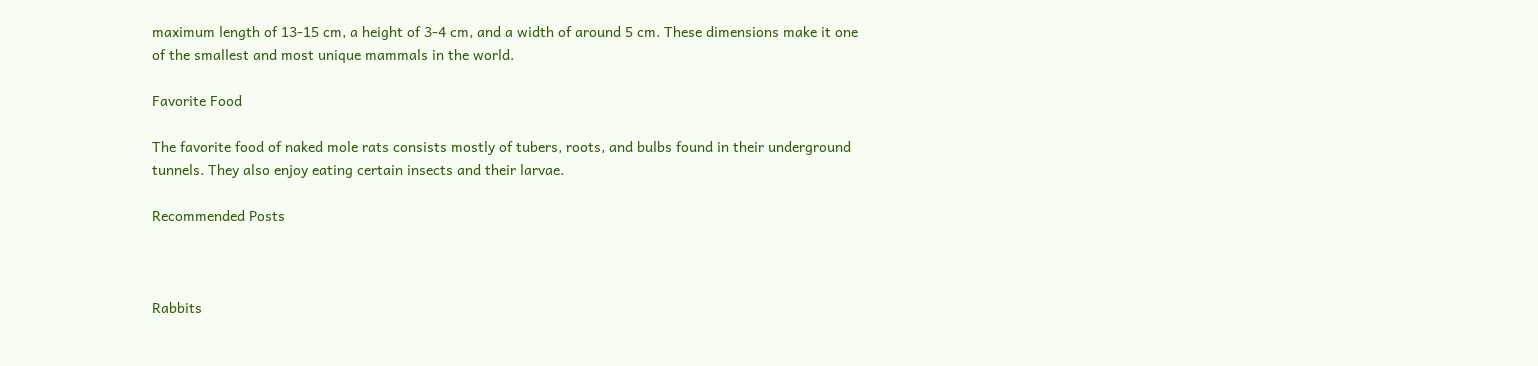maximum length of 13-15 cm, a height of 3-4 cm, and a width of around 5 cm. These dimensions make it one of the smallest and most unique mammals in the world.

Favorite Food

The favorite food of naked mole rats consists mostly of tubers, roots, and bulbs found in their underground tunnels. They also enjoy eating certain insects and their larvae.

Recommended Posts



Rabbits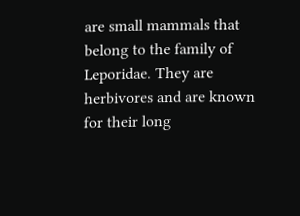are small mammals that belong to the family of Leporidae. They are herbivores and are known for their long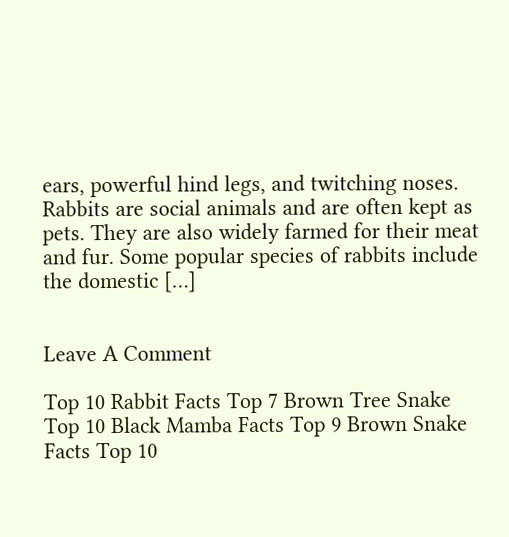ears, powerful hind legs, and twitching noses. Rabbits are social animals and are often kept as pets. They are also widely farmed for their meat and fur. Some popular species of rabbits include the domestic […]


Leave A Comment

Top 10 Rabbit Facts Top 7 Brown Tree Snake Top 10 Black Mamba Facts Top 9 Brown Snake Facts Top 10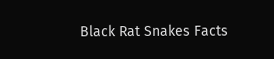Black Rat Snakes Facts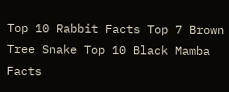Top 10 Rabbit Facts Top 7 Brown Tree Snake Top 10 Black Mamba Facts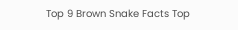Top 9 Brown Snake Facts Top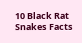10 Black Rat Snakes Facts